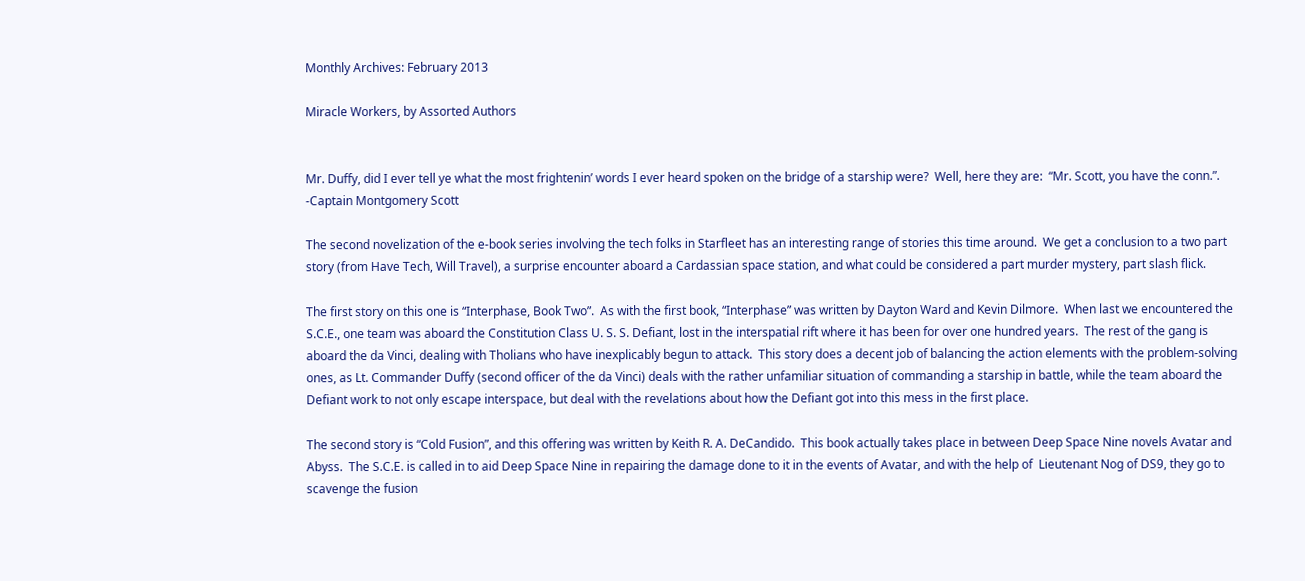Monthly Archives: February 2013

Miracle Workers, by Assorted Authors


Mr. Duffy, did I ever tell ye what the most frightenin’ words I ever heard spoken on the bridge of a starship were?  Well, here they are:  “Mr. Scott, you have the conn.”.
-Captain Montgomery Scott

The second novelization of the e-book series involving the tech folks in Starfleet has an interesting range of stories this time around.  We get a conclusion to a two part story (from Have Tech, Will Travel), a surprise encounter aboard a Cardassian space station, and what could be considered a part murder mystery, part slash flick.

The first story on this one is “Interphase, Book Two”.  As with the first book, “Interphase” was written by Dayton Ward and Kevin Dilmore.  When last we encountered the S.C.E., one team was aboard the Constitution Class U. S. S. Defiant, lost in the interspatial rift where it has been for over one hundred years.  The rest of the gang is aboard the da Vinci, dealing with Tholians who have inexplicably begun to attack.  This story does a decent job of balancing the action elements with the problem-solving ones, as Lt. Commander Duffy (second officer of the da Vinci) deals with the rather unfamiliar situation of commanding a starship in battle, while the team aboard the Defiant work to not only escape interspace, but deal with the revelations about how the Defiant got into this mess in the first place.

The second story is “Cold Fusion”, and this offering was written by Keith R. A. DeCandido.  This book actually takes place in between Deep Space Nine novels Avatar and Abyss.  The S.C.E. is called in to aid Deep Space Nine in repairing the damage done to it in the events of Avatar, and with the help of  Lieutenant Nog of DS9, they go to scavenge the fusion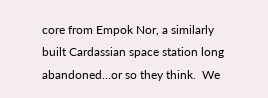core from Empok Nor, a similarly built Cardassian space station long abandoned…or so they think.  We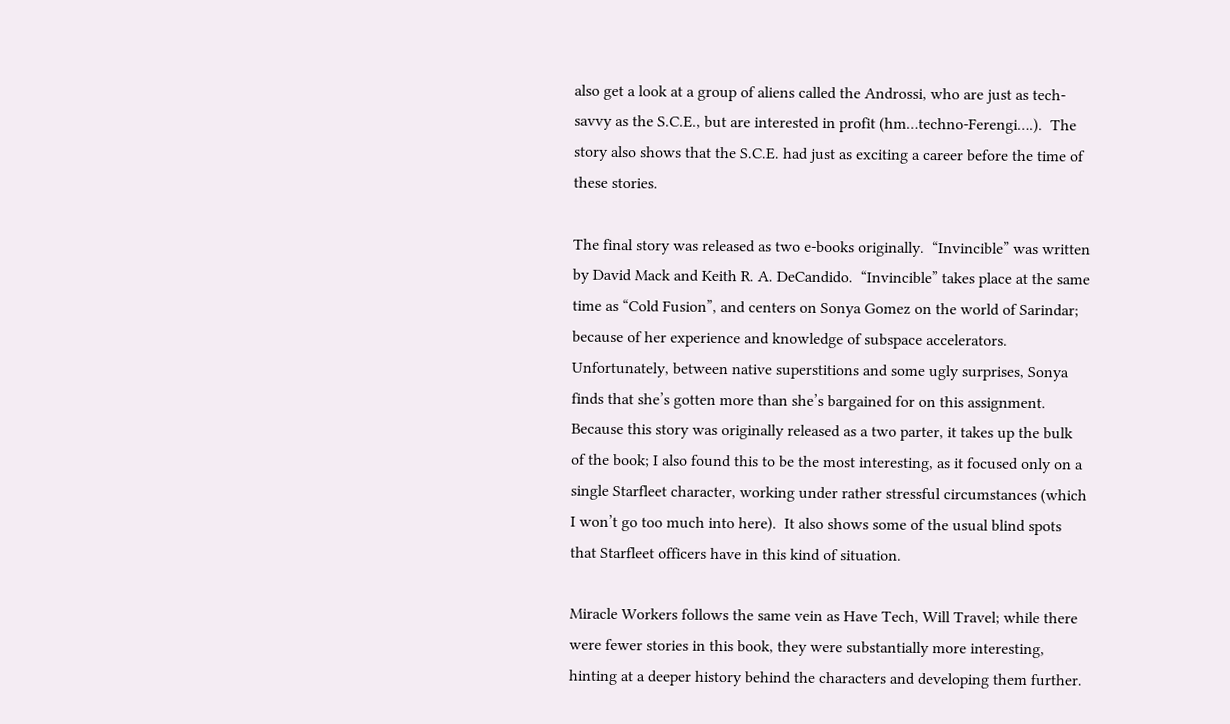also get a look at a group of aliens called the Androssi, who are just as tech-savvy as the S.C.E., but are interested in profit (hm…techno-Ferengi….).  The story also shows that the S.C.E. had just as exciting a career before the time of these stories.

The final story was released as two e-books originally.  “Invincible” was written by David Mack and Keith R. A. DeCandido.  “Invincible” takes place at the same time as “Cold Fusion”, and centers on Sonya Gomez on the world of Sarindar; because of her experience and knowledge of subspace accelerators.  Unfortunately, between native superstitions and some ugly surprises, Sonya finds that she’s gotten more than she’s bargained for on this assignment.  Because this story was originally released as a two parter, it takes up the bulk of the book; I also found this to be the most interesting, as it focused only on a single Starfleet character, working under rather stressful circumstances (which I won’t go too much into here).  It also shows some of the usual blind spots that Starfleet officers have in this kind of situation.

Miracle Workers follows the same vein as Have Tech, Will Travel; while there were fewer stories in this book, they were substantially more interesting, hinting at a deeper history behind the characters and developing them further.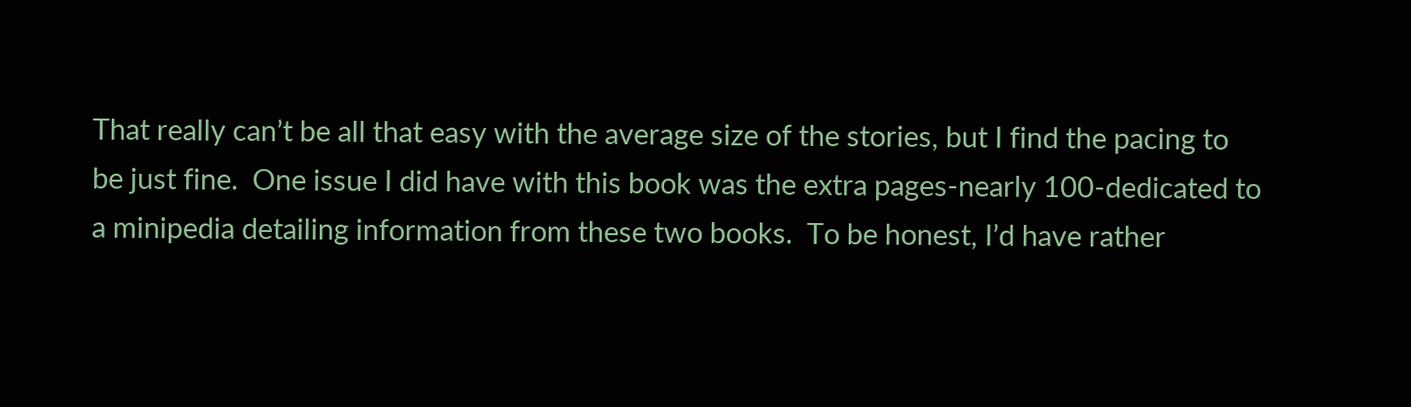That really can’t be all that easy with the average size of the stories, but I find the pacing to be just fine.  One issue I did have with this book was the extra pages-nearly 100-dedicated to a minipedia detailing information from these two books.  To be honest, I’d have rather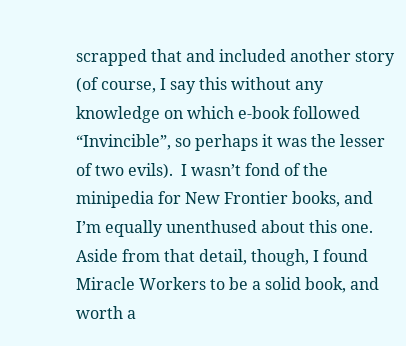scrapped that and included another story (of course, I say this without any knowledge on which e-book followed “Invincible”, so perhaps it was the lesser of two evils).  I wasn’t fond of the minipedia for New Frontier books, and I’m equally unenthused about this one.  Aside from that detail, though, I found Miracle Workers to be a solid book, and worth a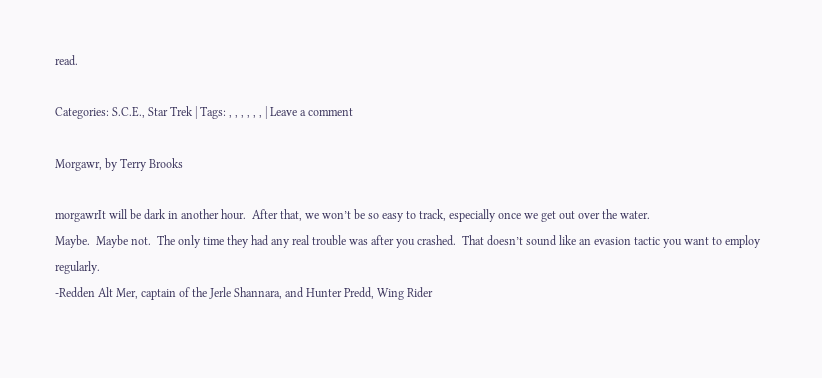read.

Categories: S.C.E., Star Trek | Tags: , , , , , , | Leave a comment

Morgawr, by Terry Brooks

morgawrIt will be dark in another hour.  After that, we won’t be so easy to track, especially once we get out over the water.
Maybe.  Maybe not.  The only time they had any real trouble was after you crashed.  That doesn’t sound like an evasion tactic you want to employ regularly.
-Redden Alt Mer, captain of the Jerle Shannara, and Hunter Predd, Wing Rider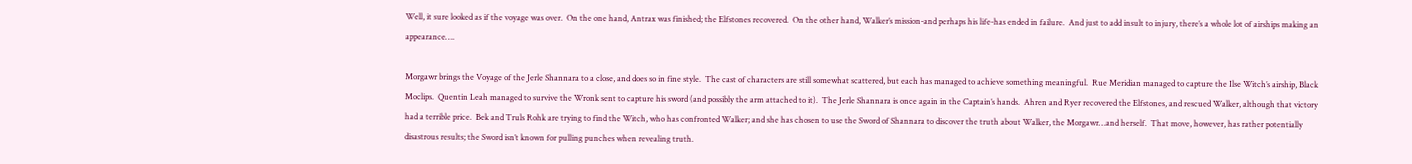Well, it sure looked as if the voyage was over.  On the one hand, Antrax was finished; the Elfstones recovered.  On the other hand, Walker’s mission-and perhaps his life-has ended in failure.  And just to add insult to injury, there’s a whole lot of airships making an appearance….

Morgawr brings the Voyage of the Jerle Shannara to a close, and does so in fine style.  The cast of characters are still somewhat scattered, but each has managed to achieve something meaningful.  Rue Meridian managed to capture the Ilse Witch’s airship, Black Moclips.  Quentin Leah managed to survive the Wronk sent to capture his sword (and possibly the arm attached to it).  The Jerle Shannara is once again in the Captain’s hands.  Ahren and Ryer recovered the Elfstones, and rescued Walker, although that victory had a terrible price.  Bek and Truls Rohk are trying to find the Witch, who has confronted Walker; and she has chosen to use the Sword of Shannara to discover the truth about Walker, the Morgawr…and herself.  That move, however, has rather potentially disastrous results; the Sword isn’t known for pulling punches when revealing truth.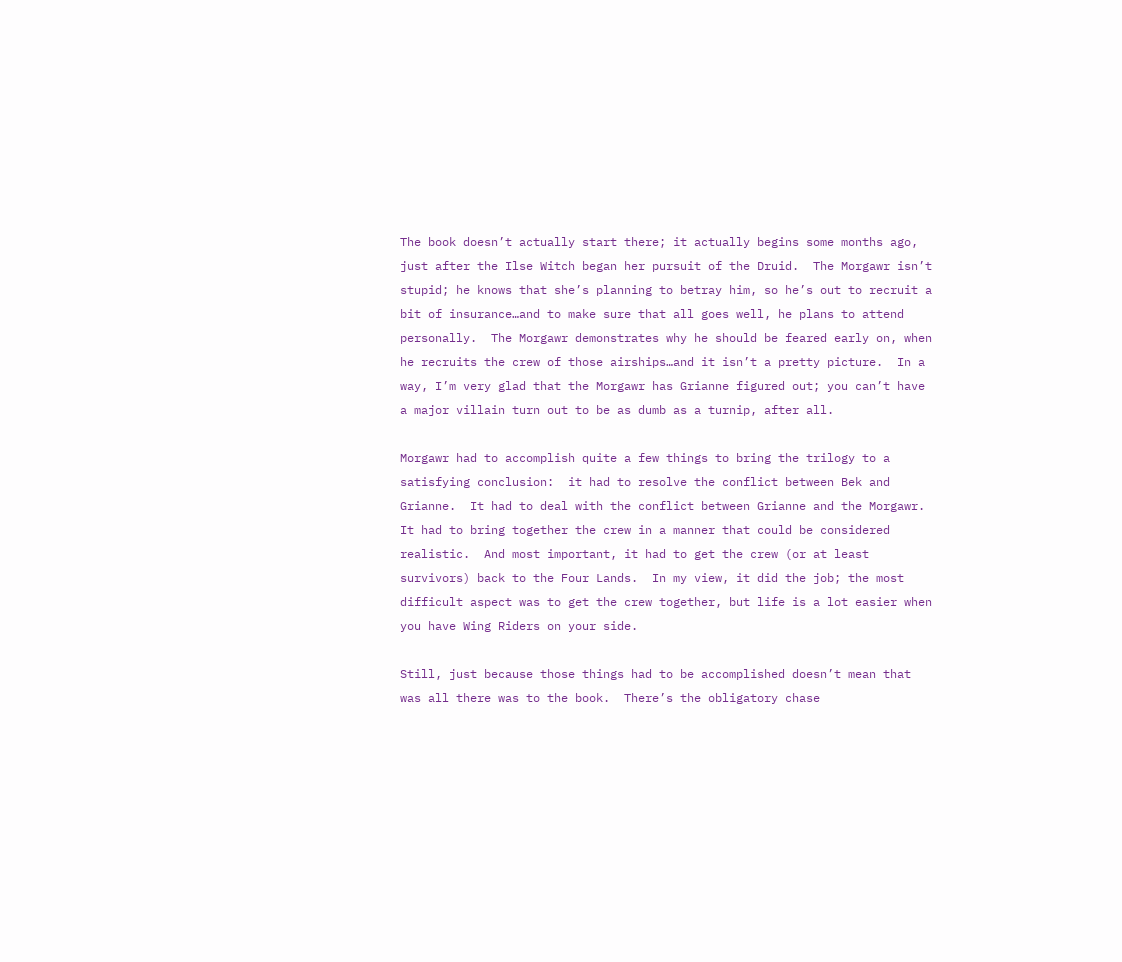The book doesn’t actually start there; it actually begins some months ago, just after the Ilse Witch began her pursuit of the Druid.  The Morgawr isn’t stupid; he knows that she’s planning to betray him, so he’s out to recruit a bit of insurance…and to make sure that all goes well, he plans to attend personally.  The Morgawr demonstrates why he should be feared early on, when he recruits the crew of those airships…and it isn’t a pretty picture.  In a way, I’m very glad that the Morgawr has Grianne figured out; you can’t have a major villain turn out to be as dumb as a turnip, after all.

Morgawr had to accomplish quite a few things to bring the trilogy to a satisfying conclusion:  it had to resolve the conflict between Bek and Grianne.  It had to deal with the conflict between Grianne and the Morgawr.  It had to bring together the crew in a manner that could be considered realistic.  And most important, it had to get the crew (or at least survivors) back to the Four Lands.  In my view, it did the job; the most difficult aspect was to get the crew together, but life is a lot easier when you have Wing Riders on your side.

Still, just because those things had to be accomplished doesn’t mean that was all there was to the book.  There’s the obligatory chase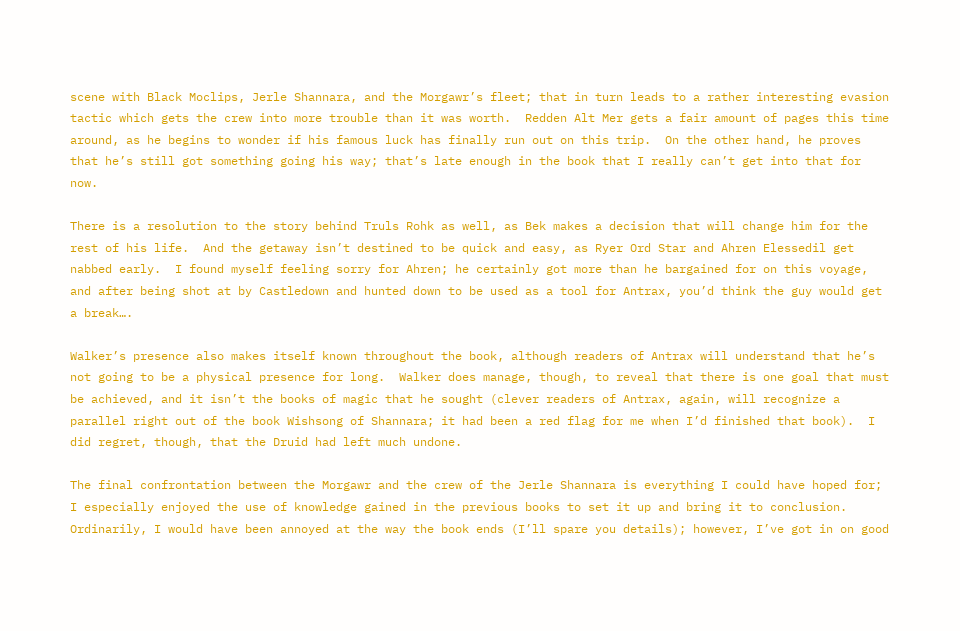scene with Black Moclips, Jerle Shannara, and the Morgawr’s fleet; that in turn leads to a rather interesting evasion tactic which gets the crew into more trouble than it was worth.  Redden Alt Mer gets a fair amount of pages this time around, as he begins to wonder if his famous luck has finally run out on this trip.  On the other hand, he proves that he’s still got something going his way; that’s late enough in the book that I really can’t get into that for now.

There is a resolution to the story behind Truls Rohk as well, as Bek makes a decision that will change him for the rest of his life.  And the getaway isn’t destined to be quick and easy, as Ryer Ord Star and Ahren Elessedil get nabbed early.  I found myself feeling sorry for Ahren; he certainly got more than he bargained for on this voyage, and after being shot at by Castledown and hunted down to be used as a tool for Antrax, you’d think the guy would get a break….

Walker’s presence also makes itself known throughout the book, although readers of Antrax will understand that he’s not going to be a physical presence for long.  Walker does manage, though, to reveal that there is one goal that must be achieved, and it isn’t the books of magic that he sought (clever readers of Antrax, again, will recognize a parallel right out of the book Wishsong of Shannara; it had been a red flag for me when I’d finished that book).  I did regret, though, that the Druid had left much undone.

The final confrontation between the Morgawr and the crew of the Jerle Shannara is everything I could have hoped for; I especially enjoyed the use of knowledge gained in the previous books to set it up and bring it to conclusion.  Ordinarily, I would have been annoyed at the way the book ends (I’ll spare you details); however, I’ve got in on good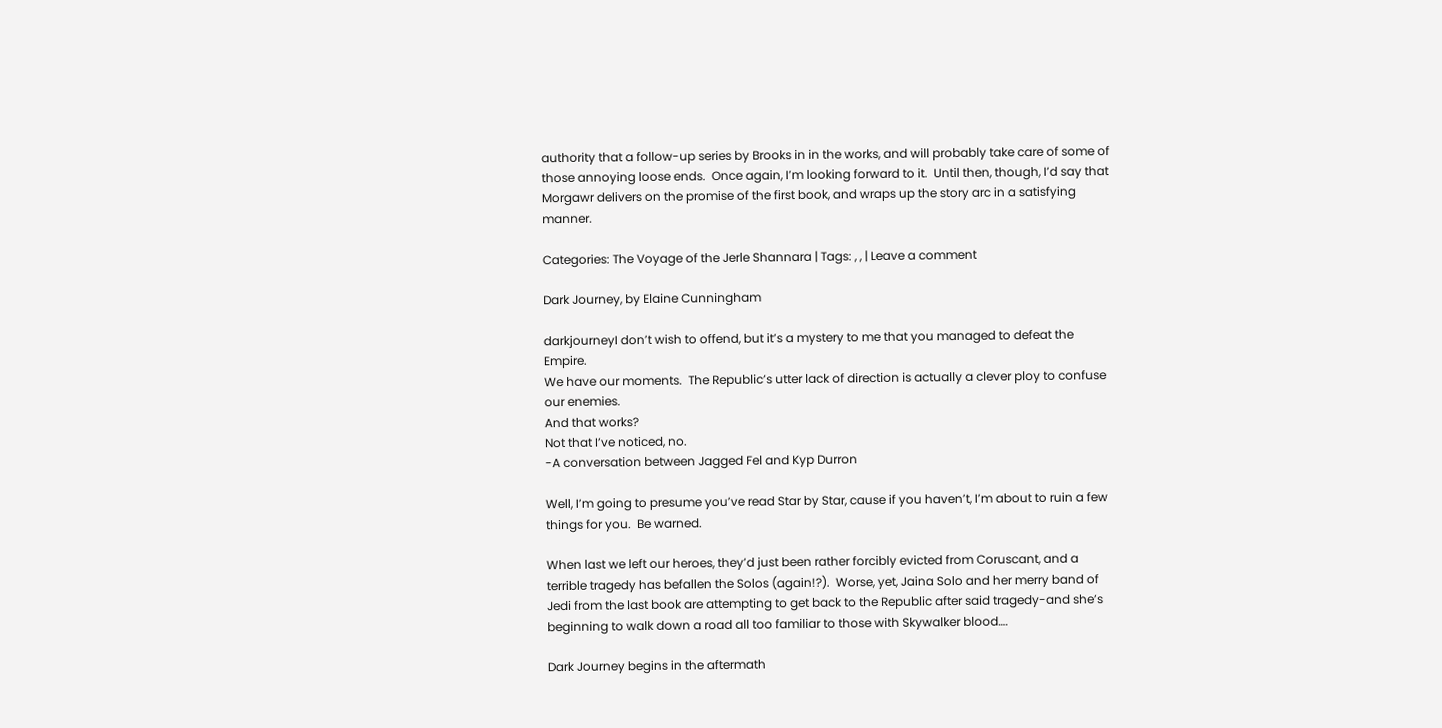authority that a follow-up series by Brooks in in the works, and will probably take care of some of those annoying loose ends.  Once again, I’m looking forward to it.  Until then, though, I’d say that Morgawr delivers on the promise of the first book, and wraps up the story arc in a satisfying manner.

Categories: The Voyage of the Jerle Shannara | Tags: , , | Leave a comment

Dark Journey, by Elaine Cunningham

darkjourneyI don’t wish to offend, but it’s a mystery to me that you managed to defeat the Empire.
We have our moments.  The Republic’s utter lack of direction is actually a clever ploy to confuse our enemies.
And that works?
Not that I’ve noticed, no.
-A conversation between Jagged Fel and Kyp Durron

Well, I’m going to presume you’ve read Star by Star, cause if you haven’t, I’m about to ruin a few things for you.  Be warned.

When last we left our heroes, they’d just been rather forcibly evicted from Coruscant, and a terrible tragedy has befallen the Solos (again!?).  Worse, yet, Jaina Solo and her merry band of Jedi from the last book are attempting to get back to the Republic after said tragedy-and she’s beginning to walk down a road all too familiar to those with Skywalker blood….

Dark Journey begins in the aftermath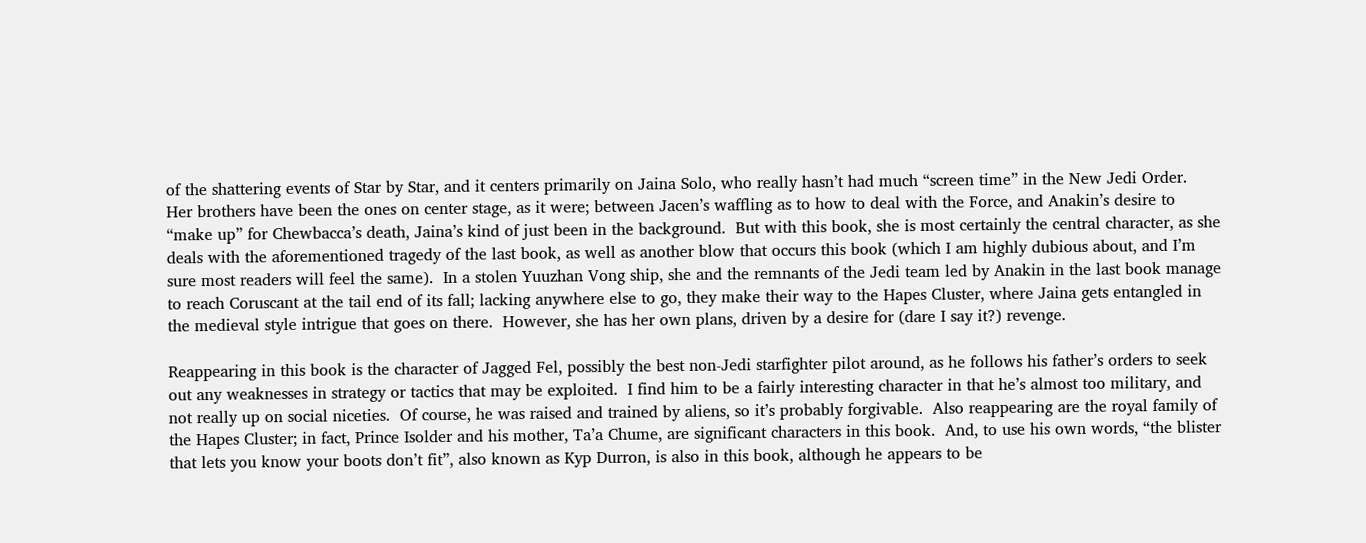of the shattering events of Star by Star, and it centers primarily on Jaina Solo, who really hasn’t had much “screen time” in the New Jedi Order.  Her brothers have been the ones on center stage, as it were; between Jacen’s waffling as to how to deal with the Force, and Anakin’s desire to “make up” for Chewbacca’s death, Jaina’s kind of just been in the background.  But with this book, she is most certainly the central character, as she deals with the aforementioned tragedy of the last book, as well as another blow that occurs this book (which I am highly dubious about, and I’m sure most readers will feel the same).  In a stolen Yuuzhan Vong ship, she and the remnants of the Jedi team led by Anakin in the last book manage to reach Coruscant at the tail end of its fall; lacking anywhere else to go, they make their way to the Hapes Cluster, where Jaina gets entangled in the medieval style intrigue that goes on there.  However, she has her own plans, driven by a desire for (dare I say it?) revenge.

Reappearing in this book is the character of Jagged Fel, possibly the best non-Jedi starfighter pilot around, as he follows his father’s orders to seek out any weaknesses in strategy or tactics that may be exploited.  I find him to be a fairly interesting character in that he’s almost too military, and not really up on social niceties.  Of course, he was raised and trained by aliens, so it’s probably forgivable.  Also reappearing are the royal family of the Hapes Cluster; in fact, Prince Isolder and his mother, Ta’a Chume, are significant characters in this book.  And, to use his own words, “the blister that lets you know your boots don’t fit”, also known as Kyp Durron, is also in this book, although he appears to be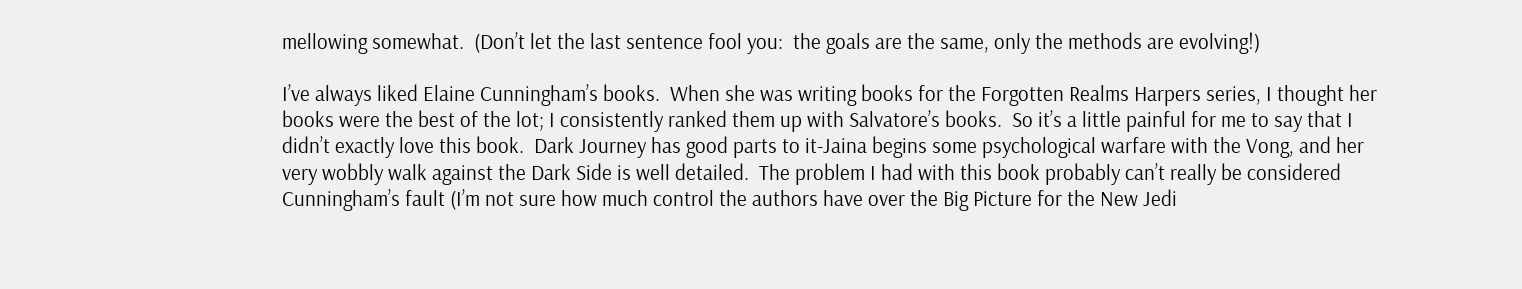mellowing somewhat.  (Don’t let the last sentence fool you:  the goals are the same, only the methods are evolving!)

I’ve always liked Elaine Cunningham’s books.  When she was writing books for the Forgotten Realms Harpers series, I thought her books were the best of the lot; I consistently ranked them up with Salvatore’s books.  So it’s a little painful for me to say that I didn’t exactly love this book.  Dark Journey has good parts to it-Jaina begins some psychological warfare with the Vong, and her very wobbly walk against the Dark Side is well detailed.  The problem I had with this book probably can’t really be considered Cunningham’s fault (I’m not sure how much control the authors have over the Big Picture for the New Jedi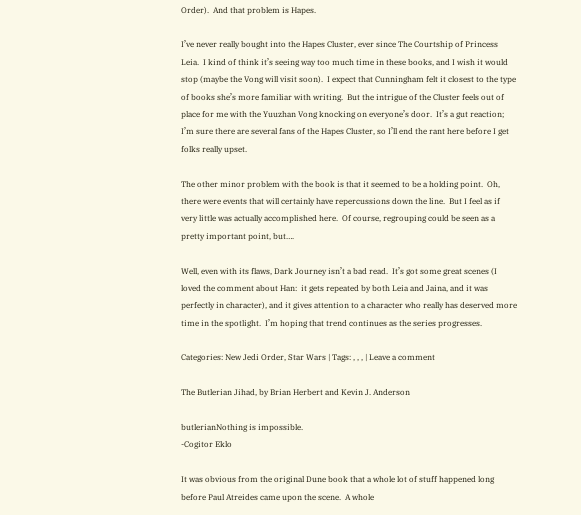Order).  And that problem is Hapes.

I’ve never really bought into the Hapes Cluster, ever since The Courtship of Princess Leia.  I kind of think it’s seeing way too much time in these books, and I wish it would stop (maybe the Vong will visit soon).  I expect that Cunningham felt it closest to the type of books she’s more familiar with writing.  But the intrigue of the Cluster feels out of place for me with the Yuuzhan Vong knocking on everyone’s door.  It’s a gut reaction; I’m sure there are several fans of the Hapes Cluster, so I’ll end the rant here before I get folks really upset.

The other minor problem with the book is that it seemed to be a holding point.  Oh, there were events that will certainly have repercussions down the line.  But I feel as if very little was actually accomplished here.  Of course, regrouping could be seen as a pretty important point, but….

Well, even with its flaws, Dark Journey isn’t a bad read.  It’s got some great scenes (I loved the comment about Han:  it gets repeated by both Leia and Jaina, and it was perfectly in character), and it gives attention to a character who really has deserved more time in the spotlight.  I’m hoping that trend continues as the series progresses.

Categories: New Jedi Order, Star Wars | Tags: , , , | Leave a comment

The Butlerian Jihad, by Brian Herbert and Kevin J. Anderson

butlerianNothing is impossible.
-Cogitor Eklo

It was obvious from the original Dune book that a whole lot of stuff happened long before Paul Atreides came upon the scene.  A whole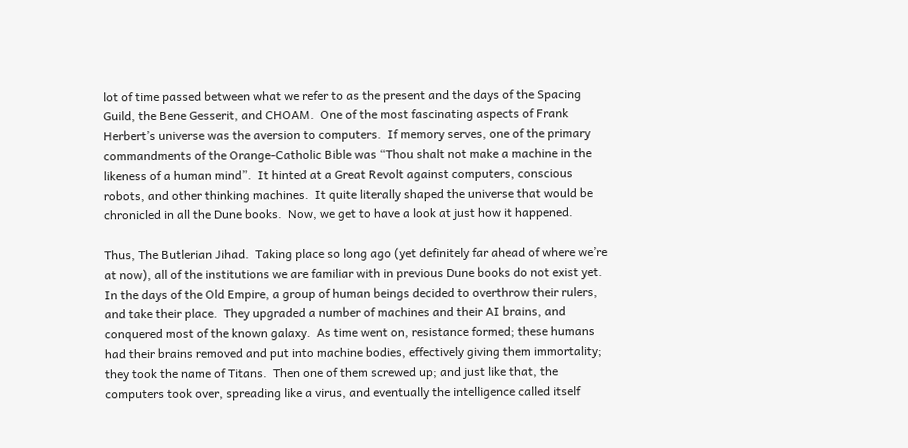lot of time passed between what we refer to as the present and the days of the Spacing Guild, the Bene Gesserit, and CHOAM.  One of the most fascinating aspects of Frank Herbert’s universe was the aversion to computers.  If memory serves, one of the primary commandments of the Orange-Catholic Bible was “Thou shalt not make a machine in the likeness of a human mind”.  It hinted at a Great Revolt against computers, conscious robots, and other thinking machines.  It quite literally shaped the universe that would be chronicled in all the Dune books.  Now, we get to have a look at just how it happened.

Thus, The Butlerian Jihad.  Taking place so long ago (yet definitely far ahead of where we’re at now), all of the institutions we are familiar with in previous Dune books do not exist yet.  In the days of the Old Empire, a group of human beings decided to overthrow their rulers, and take their place.  They upgraded a number of machines and their AI brains, and conquered most of the known galaxy.  As time went on, resistance formed; these humans had their brains removed and put into machine bodies, effectively giving them immortality; they took the name of Titans.  Then one of them screwed up; and just like that, the computers took over, spreading like a virus, and eventually the intelligence called itself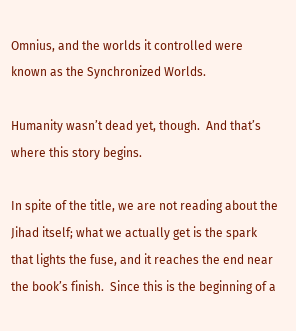Omnius, and the worlds it controlled were known as the Synchronized Worlds.

Humanity wasn’t dead yet, though.  And that’s where this story begins.

In spite of the title, we are not reading about the Jihad itself; what we actually get is the spark that lights the fuse, and it reaches the end near the book’s finish.  Since this is the beginning of a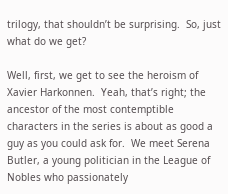trilogy, that shouldn’t be surprising.  So, just what do we get?

Well, first, we get to see the heroism of Xavier Harkonnen.  Yeah, that’s right; the ancestor of the most contemptible characters in the series is about as good a guy as you could ask for.  We meet Serena Butler, a young politician in the League of Nobles who passionately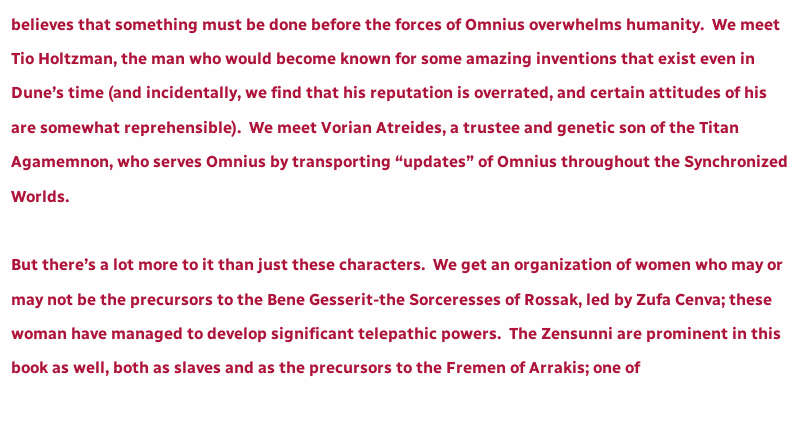believes that something must be done before the forces of Omnius overwhelms humanity.  We meet Tio Holtzman, the man who would become known for some amazing inventions that exist even in Dune’s time (and incidentally, we find that his reputation is overrated, and certain attitudes of his are somewhat reprehensible).  We meet Vorian Atreides, a trustee and genetic son of the Titan Agamemnon, who serves Omnius by transporting “updates” of Omnius throughout the Synchronized Worlds.

But there’s a lot more to it than just these characters.  We get an organization of women who may or may not be the precursors to the Bene Gesserit-the Sorceresses of Rossak, led by Zufa Cenva; these woman have managed to develop significant telepathic powers.  The Zensunni are prominent in this book as well, both as slaves and as the precursors to the Fremen of Arrakis; one of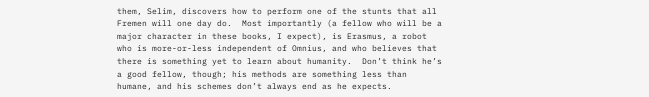them, Selim, discovers how to perform one of the stunts that all Fremen will one day do.  Most importantly (a fellow who will be a major character in these books, I expect), is Erasmus, a robot who is more-or-less independent of Omnius, and who believes that there is something yet to learn about humanity.  Don’t think he’s a good fellow, though; his methods are something less than humane, and his schemes don’t always end as he expects.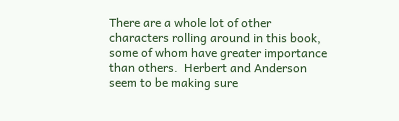There are a whole lot of other characters rolling around in this book, some of whom have greater importance than others.  Herbert and Anderson seem to be making sure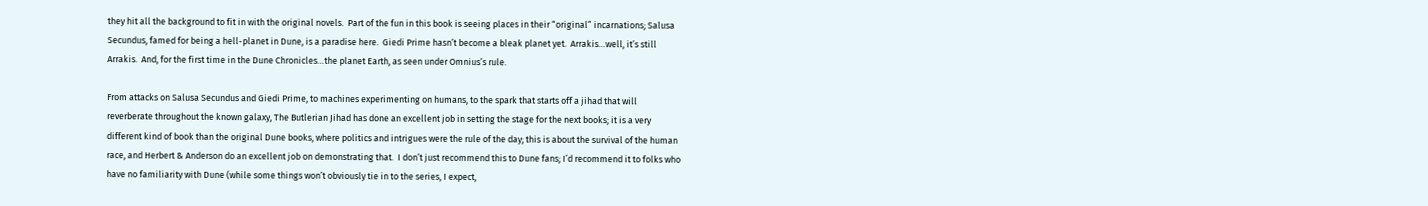they hit all the background to fit in with the original novels.  Part of the fun in this book is seeing places in their “original” incarnations; Salusa Secundus, famed for being a hell-planet in Dune, is a paradise here.  Giedi Prime hasn’t become a bleak planet yet.  Arrakis…well, it’s still Arrakis.  And, for the first time in the Dune Chronicles…the planet Earth, as seen under Omnius’s rule.

From attacks on Salusa Secundus and Giedi Prime, to machines experimenting on humans, to the spark that starts off a jihad that will reverberate throughout the known galaxy, The Butlerian Jihad has done an excellent job in setting the stage for the next books; it is a very different kind of book than the original Dune books, where politics and intrigues were the rule of the day; this is about the survival of the human race, and Herbert & Anderson do an excellent job on demonstrating that.  I don’t just recommend this to Dune fans; I’d recommend it to folks who have no familiarity with Dune (while some things won’t obviously tie in to the series, I expect,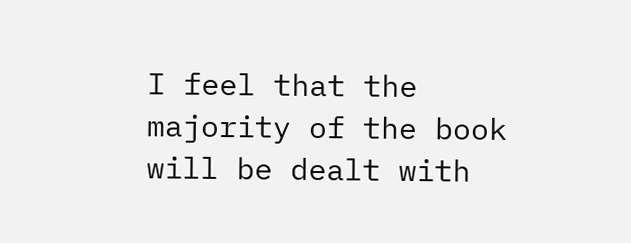I feel that the majority of the book will be dealt with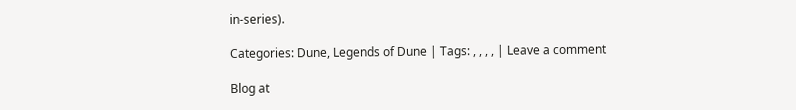in-series).

Categories: Dune, Legends of Dune | Tags: , , , , | Leave a comment

Blog at